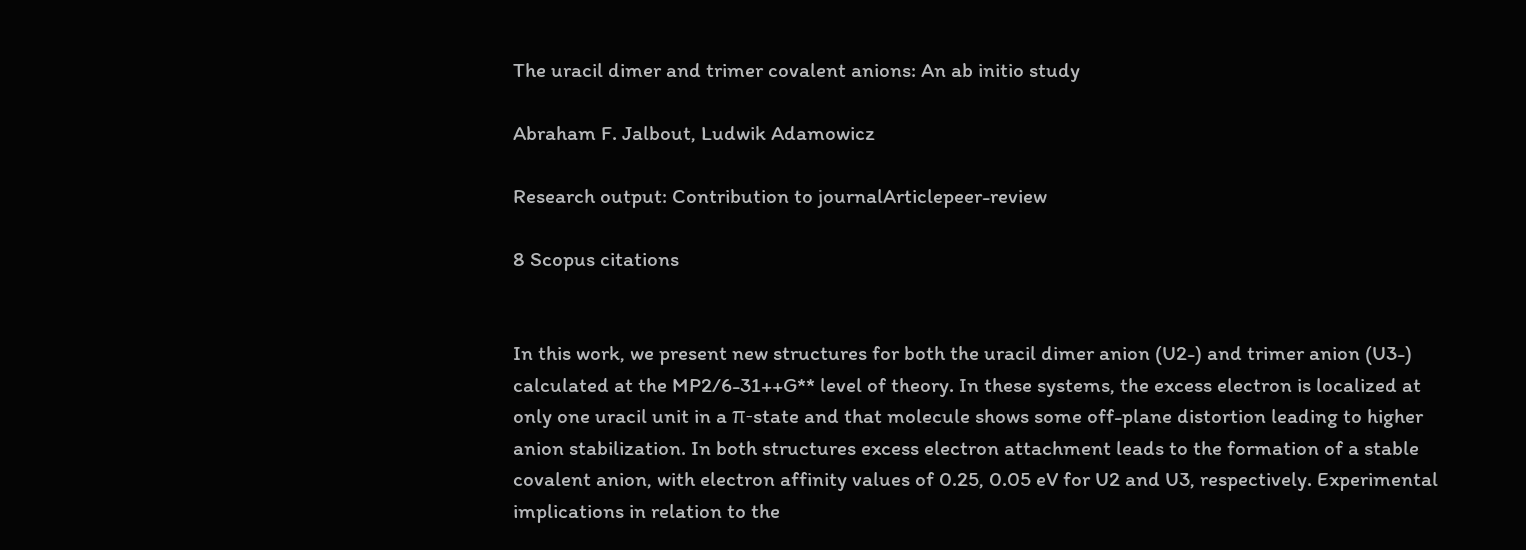The uracil dimer and trimer covalent anions: An ab initio study

Abraham F. Jalbout, Ludwik Adamowicz

Research output: Contribution to journalArticlepeer-review

8 Scopus citations


In this work, we present new structures for both the uracil dimer anion (U2-) and trimer anion (U3-) calculated at the MP2/6-31++G** level of theory. In these systems, the excess electron is localized at only one uracil unit in a π-state and that molecule shows some off-plane distortion leading to higher anion stabilization. In both structures excess electron attachment leads to the formation of a stable covalent anion, with electron affinity values of 0.25, 0.05 eV for U2 and U3, respectively. Experimental implications in relation to the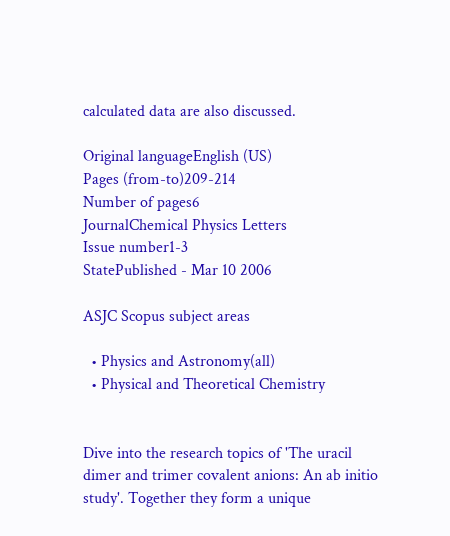calculated data are also discussed.

Original languageEnglish (US)
Pages (from-to)209-214
Number of pages6
JournalChemical Physics Letters
Issue number1-3
StatePublished - Mar 10 2006

ASJC Scopus subject areas

  • Physics and Astronomy(all)
  • Physical and Theoretical Chemistry


Dive into the research topics of 'The uracil dimer and trimer covalent anions: An ab initio study'. Together they form a unique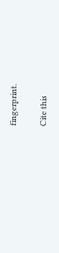fingerprint.

Cite this